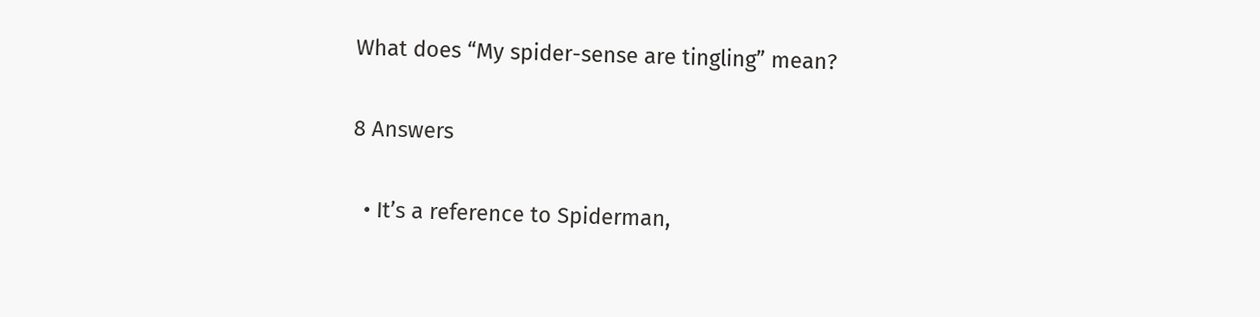What does “My spider-sense are tingling” mean?

8 Answers

  • It’s a reference to Spiderman,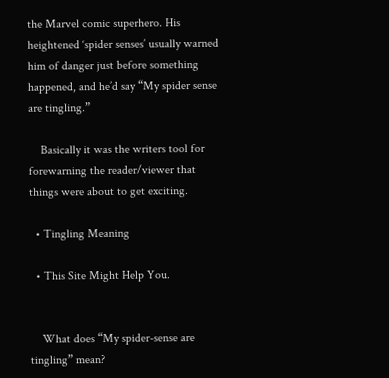the Marvel comic superhero. His heightened ‘spider senses’ usually warned him of danger just before something happened, and he’d say “My spider sense are tingling.”

    Basically it was the writers tool for forewarning the reader/viewer that things were about to get exciting.

  • Tingling Meaning

  • This Site Might Help You.


    What does “My spider-sense are tingling” mean?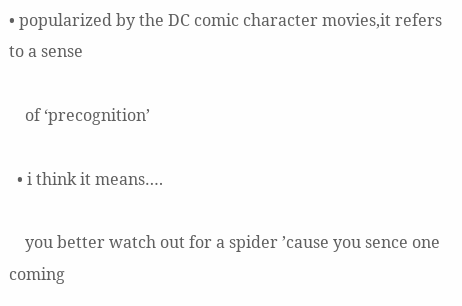• popularized by the DC comic character movies,it refers to a sense

    of ‘precognition’

  • i think it means….

    you better watch out for a spider ’cause you sence one coming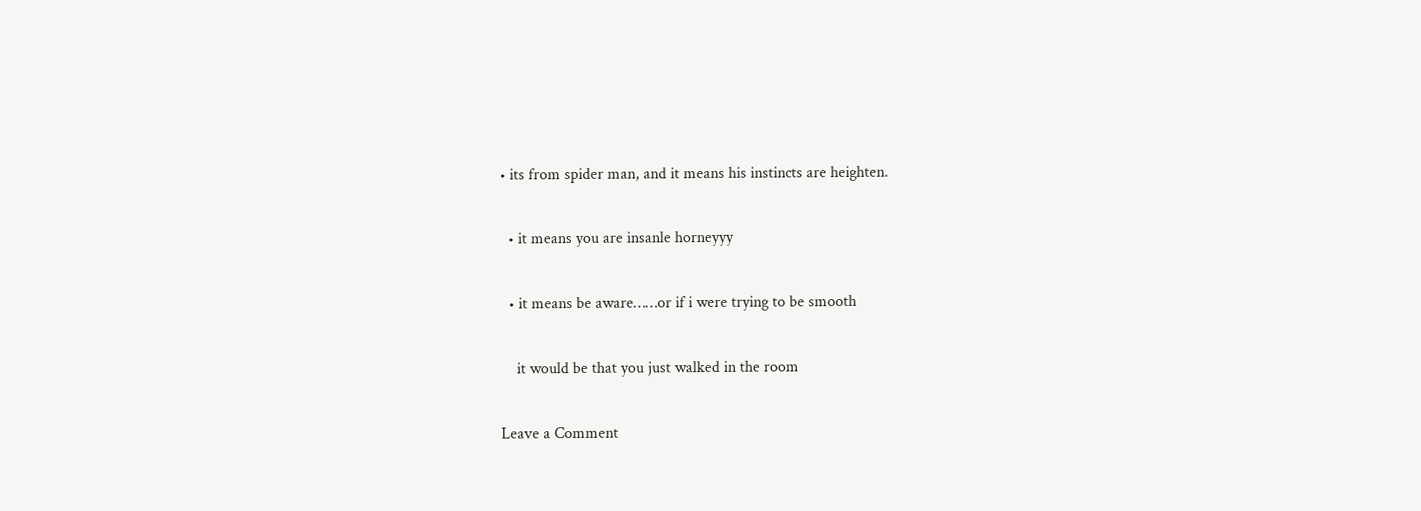• its from spider man, and it means his instincts are heighten.

  • it means you are insanle horneyyy

  • it means be aware……or if i were trying to be smooth

    it would be that you just walked in the room

Leave a Comment